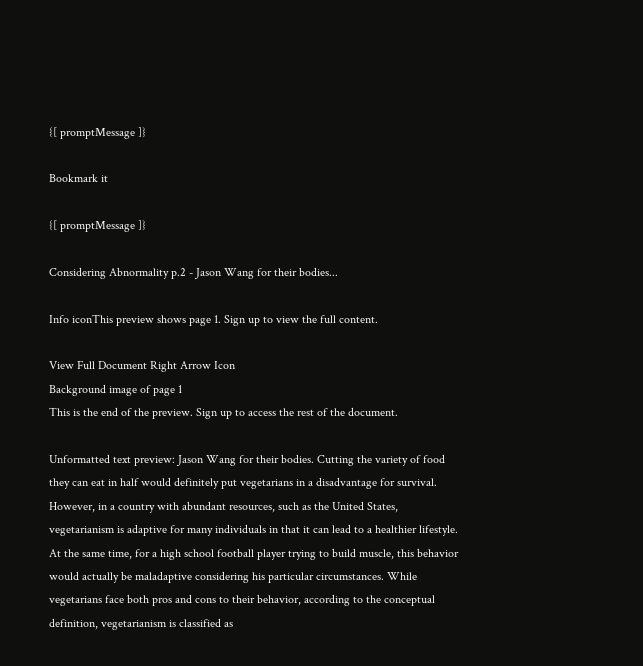{[ promptMessage ]}

Bookmark it

{[ promptMessage ]}

Considering Abnormality p.2 - Jason Wang for their bodies...

Info iconThis preview shows page 1. Sign up to view the full content.

View Full Document Right Arrow Icon
Background image of page 1
This is the end of the preview. Sign up to access the rest of the document.

Unformatted text preview: Jason Wang for their bodies. Cutting the variety of food they can eat in half would definitely put vegetarians in a disadvantage for survival. However, in a country with abundant resources, such as the United States, vegetarianism is adaptive for many individuals in that it can lead to a healthier lifestyle. At the same time, for a high school football player trying to build muscle, this behavior would actually be maladaptive considering his particular circumstances. While vegetarians face both pros and cons to their behavior, according to the conceptual definition, vegetarianism is classified as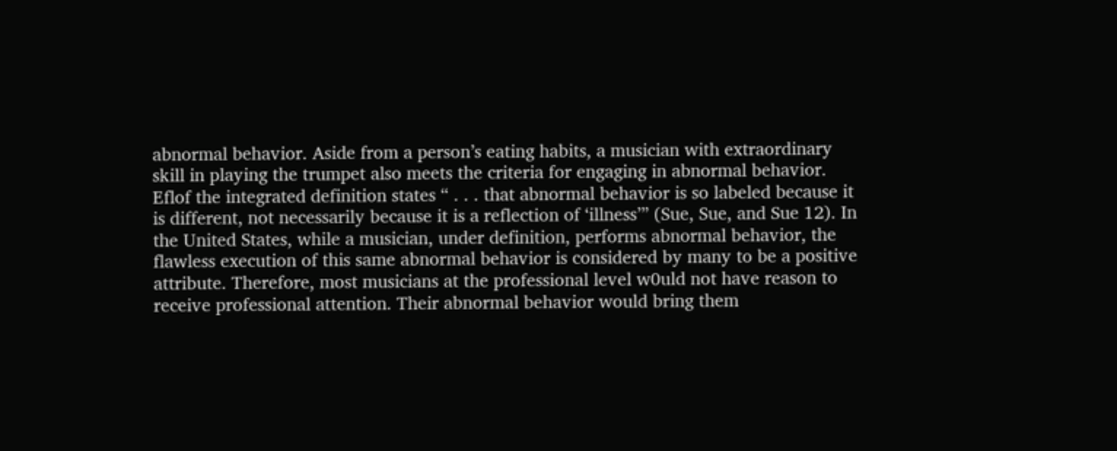abnormal behavior. Aside from a person’s eating habits, a musician with extraordinary skill in playing the trumpet also meets the criteria for engaging in abnormal behavior. Eflof the integrated definition states “ . . . that abnormal behavior is so labeled because it is different, not necessarily because it is a reflection of ‘illness’” (Sue, Sue, and Sue 12). In the United States, while a musician, under definition, performs abnormal behavior, the flawless execution of this same abnormal behavior is considered by many to be a positive attribute. Therefore, most musicians at the professional level w0uld not have reason to receive professional attention. Their abnormal behavior would bring them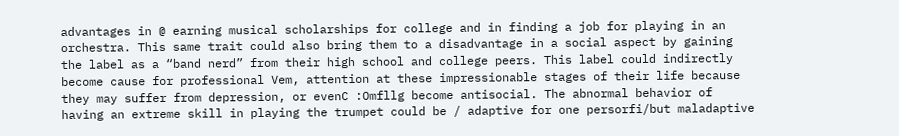advantages in @ earning musical scholarships for college and in finding a job for playing in an orchestra. This same trait could also bring them to a disadvantage in a social aspect by gaining the label as a “band nerd” from their high school and college peers. This label could indirectly become cause for professional Vem, attention at these impressionable stages of their life because they may suffer from depression, or evenC :Omfllg become antisocial. The abnormal behavior of having an extreme skill in playing the trumpet could be / adaptive for one persorfi/but maladaptive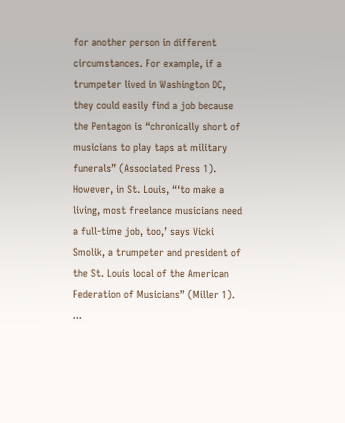for another person in different circumstances. For example, if a trumpeter lived in Washington DC, they could easily find a job because the Pentagon is “chronically short of musicians to play taps at military funerals” (Associated Press 1). However, in St. Louis, “‘to make a living, most freelance musicians need a full-time job, too,’ says Vicki Smolik, a trumpeter and president of the St. Louis local of the American Federation of Musicians” (Miller 1). ...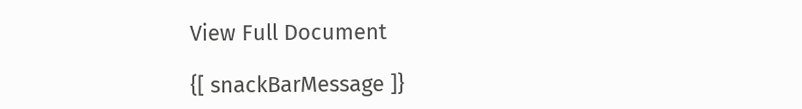View Full Document

{[ snackBarMessage ]}